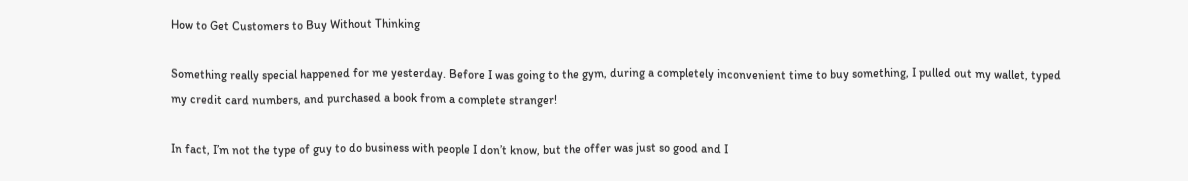How to Get Customers to Buy Without Thinking

Something really special happened for me yesterday. Before I was going to the gym, during a completely inconvenient time to buy something, I pulled out my wallet, typed my credit card numbers, and purchased a book from a complete stranger!

In fact, I’m not the type of guy to do business with people I don’t know, but the offer was just so good and I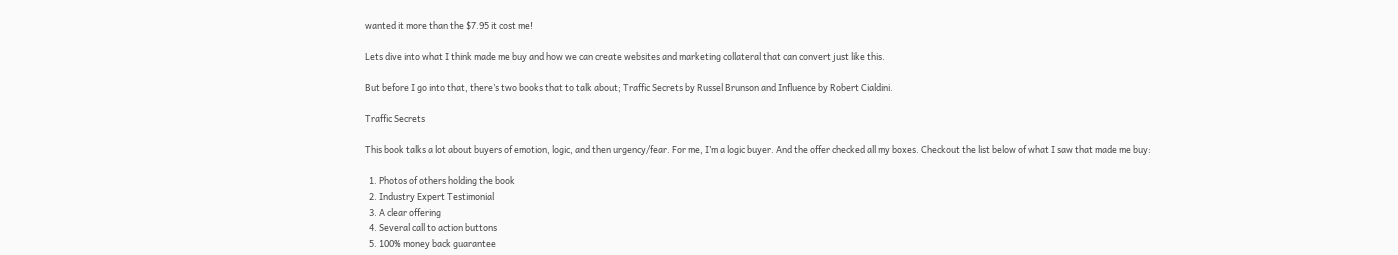wanted it more than the $7.95 it cost me!

Lets dive into what I think made me buy and how we can create websites and marketing collateral that can convert just like this.

But before I go into that, there’s two books that to talk about; Traffic Secrets by Russel Brunson and Influence by Robert Cialdini.

Traffic Secrets

This book talks a lot about buyers of emotion, logic, and then urgency/fear. For me, I’m a logic buyer. And the offer checked all my boxes. Checkout the list below of what I saw that made me buy:

  1. Photos of others holding the book
  2. Industry Expert Testimonial
  3. A clear offering
  4. Several call to action buttons
  5. 100% money back guarantee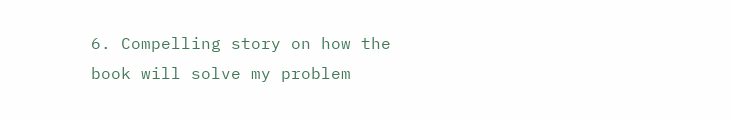6. Compelling story on how the book will solve my problem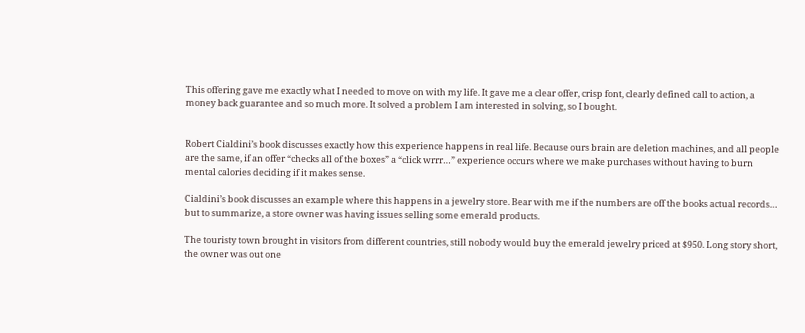This offering gave me exactly what I needed to move on with my life. It gave me a clear offer, crisp font, clearly defined call to action, a money back guarantee and so much more. It solved a problem I am interested in solving, so I bought.


Robert Cialdini’s book discusses exactly how this experience happens in real life. Because ours brain are deletion machines, and all people are the same, if an offer “checks all of the boxes” a “click wrrr…” experience occurs where we make purchases without having to burn mental calories deciding if it makes sense.

Cialdini’s book discusses an example where this happens in a jewelry store. Bear with me if the numbers are off the books actual records… but to summarize, a store owner was having issues selling some emerald products.

The touristy town brought in visitors from different countries, still nobody would buy the emerald jewelry priced at $950. Long story short, the owner was out one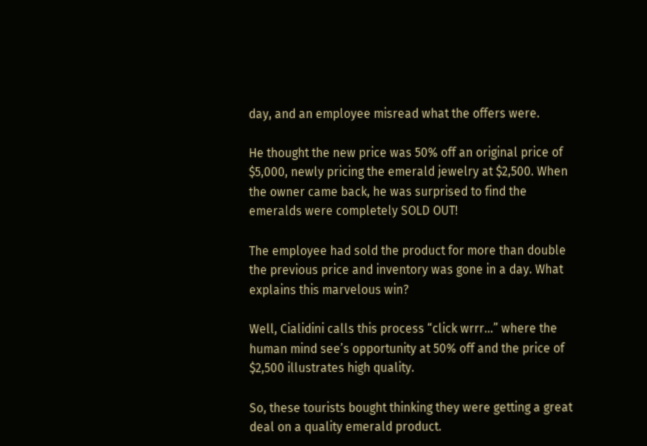day, and an employee misread what the offers were.

He thought the new price was 50% off an original price of $5,000, newly pricing the emerald jewelry at $2,500. When the owner came back, he was surprised to find the emeralds were completely SOLD OUT!

The employee had sold the product for more than double the previous price and inventory was gone in a day. What explains this marvelous win?

Well, Cialidini calls this process “click wrrr…” where the human mind see’s opportunity at 50% off and the price of $2,500 illustrates high quality.

So, these tourists bought thinking they were getting a great deal on a quality emerald product.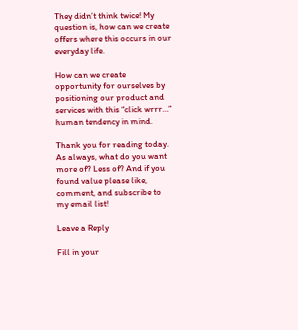They didn’t think twice! My question is, how can we create offers where this occurs in our everyday life.

How can we create opportunity for ourselves by positioning our product and services with this “click wrrr…” human tendency in mind.

Thank you for reading today. As always, what do you want more of? Less of? And if you found value please like, comment, and subscribe to my email list!

Leave a Reply

Fill in your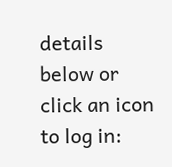details below or click an icon to log in: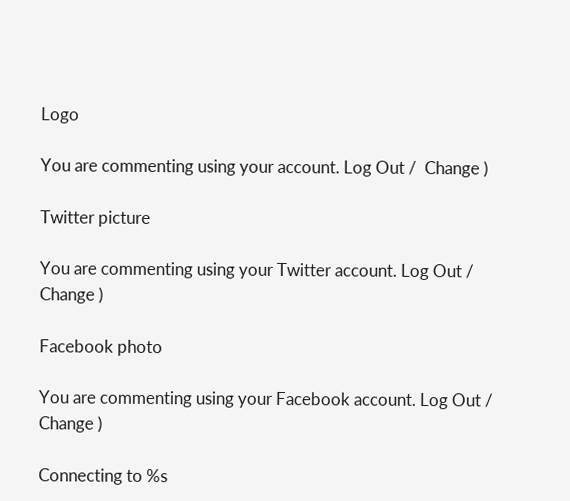Logo

You are commenting using your account. Log Out /  Change )

Twitter picture

You are commenting using your Twitter account. Log Out /  Change )

Facebook photo

You are commenting using your Facebook account. Log Out /  Change )

Connecting to %s